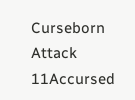Curseborn Attack 11Accursed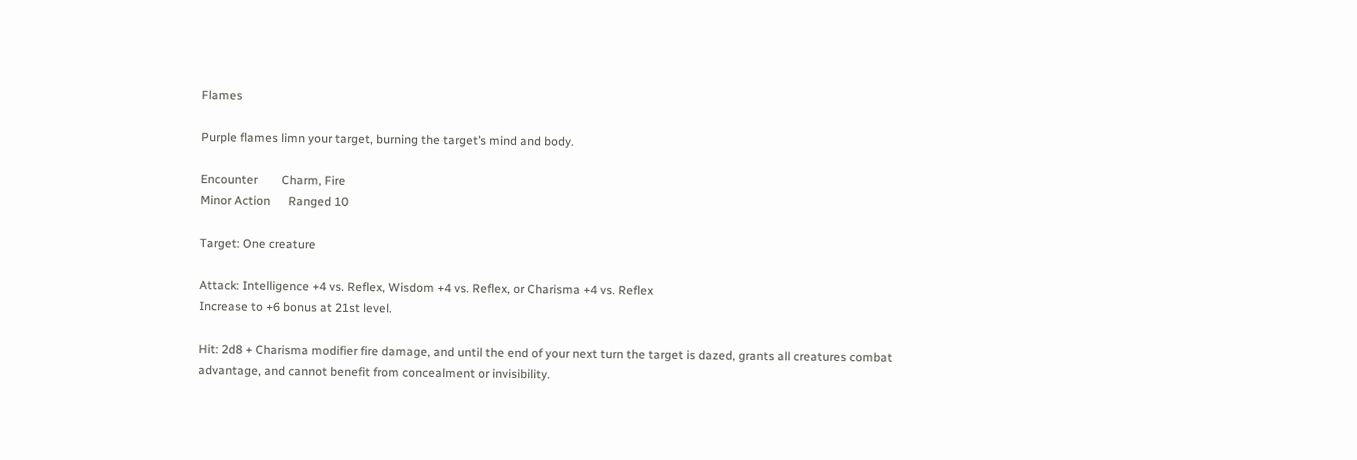Flames

Purple flames limn your target, burning the target’s mind and body.

Encounter        Charm, Fire
Minor Action      Ranged 10

Target: One creature

Attack: Intelligence +4 vs. Reflex, Wisdom +4 vs. Reflex, or Charisma +4 vs. Reflex
Increase to +6 bonus at 21st level.

Hit: 2d8 + Charisma modifier fire damage, and until the end of your next turn the target is dazed, grants all creatures combat advantage, and cannot benefit from concealment or invisibility.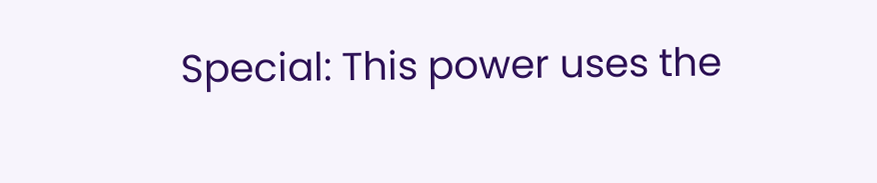Special: This power uses the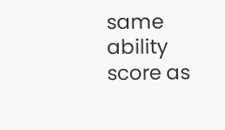same ability score as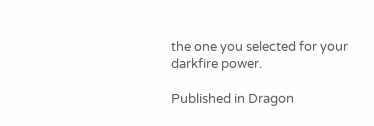the one you selected for your darkfire power.

Published in Dragon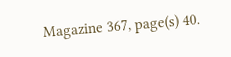Magazine 367, page(s) 40.